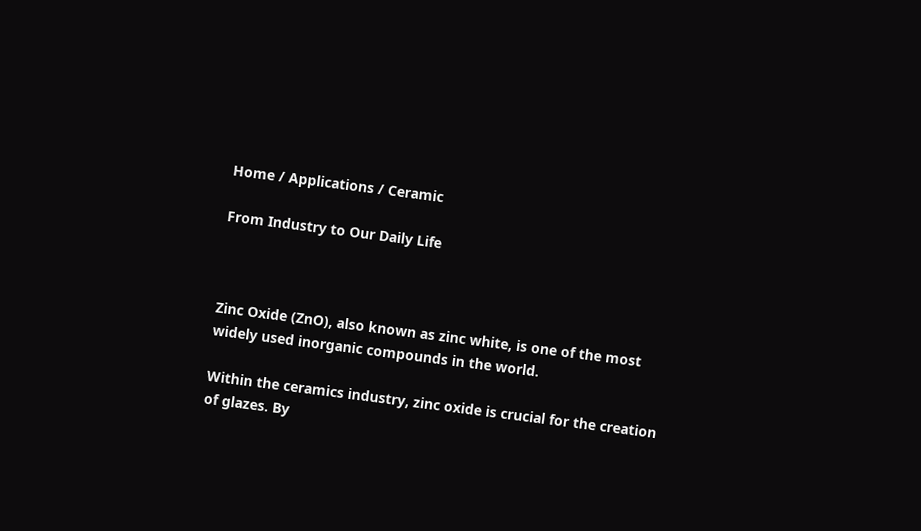Home / Applications / Ceramic

From Industry to Our Daily Life



Zinc Oxide (ZnO), also known as zinc white, is one of the most widely used inorganic compounds in the world.

Within the ceramics industry, zinc oxide is crucial for the creation of glazes. By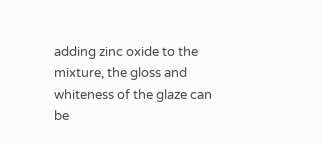adding zinc oxide to the mixture, the gloss and whiteness of the glaze can be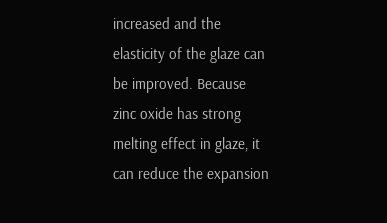increased and the elasticity of the glaze can be improved. Because zinc oxide has strong melting effect in glaze, it can reduce the expansion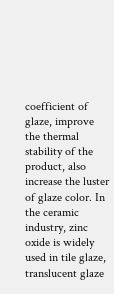coefficient of glaze, improve the thermal stability of the product, also increase the luster of glaze color. In the ceramic industry, zinc oxide is widely used in tile glaze, translucent glaze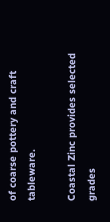of coarse pottery and craft tableware.

Coastal Zinc provides selected grades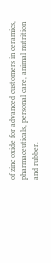of zinc oxide for advanced customers in ceramics, pharmaceuticals, personal care, animal nutrition and rubber.